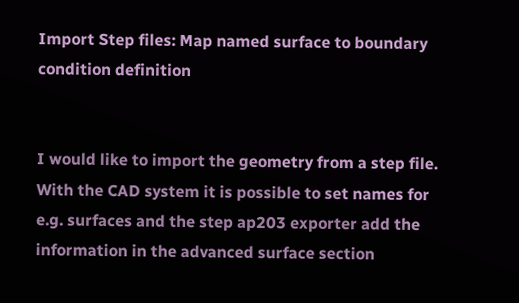Import Step files: Map named surface to boundary condition definition


I would like to import the geometry from a step file. With the CAD system it is possible to set names for e.g. surfaces and the step ap203 exporter add the information in the advanced surface section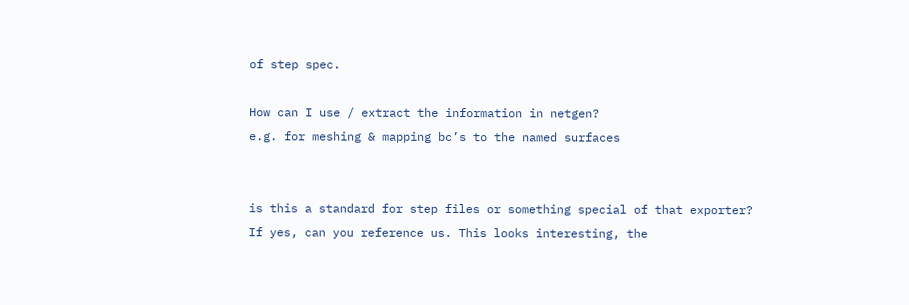of step spec.

How can I use / extract the information in netgen?
e.g. for meshing & mapping bc’s to the named surfaces


is this a standard for step files or something special of that exporter? If yes, can you reference us. This looks interesting, the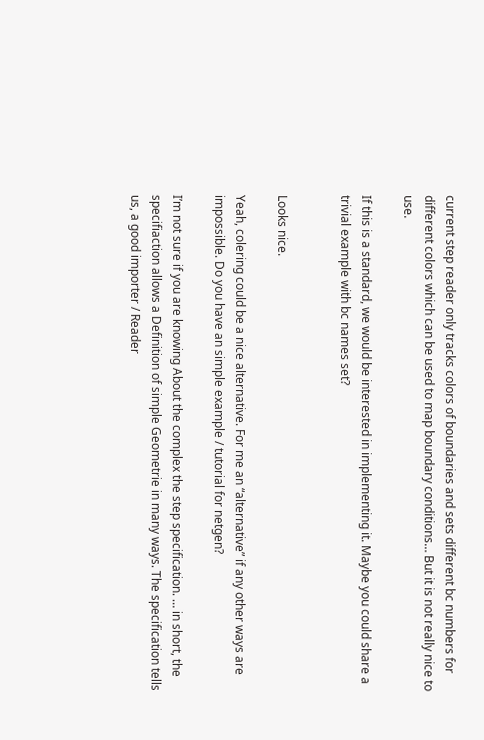current step reader only tracks colors of boundaries and sets different bc numbers for different colors which can be used to map boundary conditions… But it is not really nice to use.

If this is a standard, we would be interested in implementing it. Maybe you could share a trivial example with bc names set?


Looks nice.

Yeah, colering could be a nice alternative. For me an “alternative” if any other ways are impossible. Do you have an simple example / tutorial for netgen?

I’m not sure if you are knowing About the complex the step specification. … in short, the specifiaction allows a Definition of simple Geometrie in many ways. The specification tells us, a good importer / Reader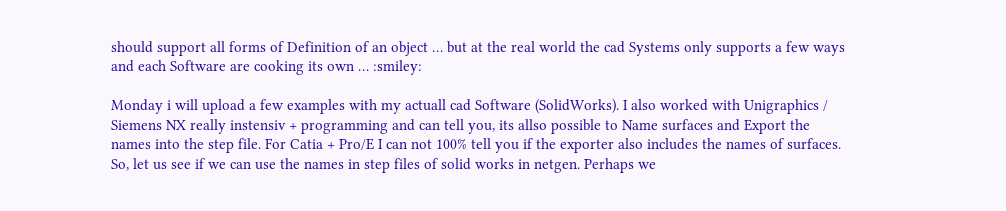should support all forms of Definition of an object … but at the real world the cad Systems only supports a few ways and each Software are cooking its own … :smiley:

Monday i will upload a few examples with my actuall cad Software (SolidWorks). I also worked with Unigraphics / Siemens NX really instensiv + programming and can tell you, its allso possible to Name surfaces and Export the names into the step file. For Catia + Pro/E I can not 100% tell you if the exporter also includes the names of surfaces.
So, let us see if we can use the names in step files of solid works in netgen. Perhaps we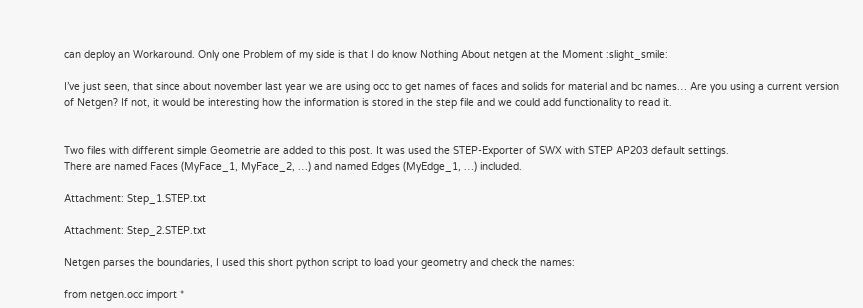can deploy an Workaround. Only one Problem of my side is that I do know Nothing About netgen at the Moment :slight_smile:

I’ve just seen, that since about november last year we are using occ to get names of faces and solids for material and bc names… Are you using a current version of Netgen? If not, it would be interesting how the information is stored in the step file and we could add functionality to read it.


Two files with different simple Geometrie are added to this post. It was used the STEP-Exporter of SWX with STEP AP203 default settings.
There are named Faces (MyFace_1, MyFace_2, …) and named Edges (MyEdge_1, …) included.

Attachment: Step_1.STEP.txt

Attachment: Step_2.STEP.txt

Netgen parses the boundaries, I used this short python script to load your geometry and check the names:

from netgen.occ import *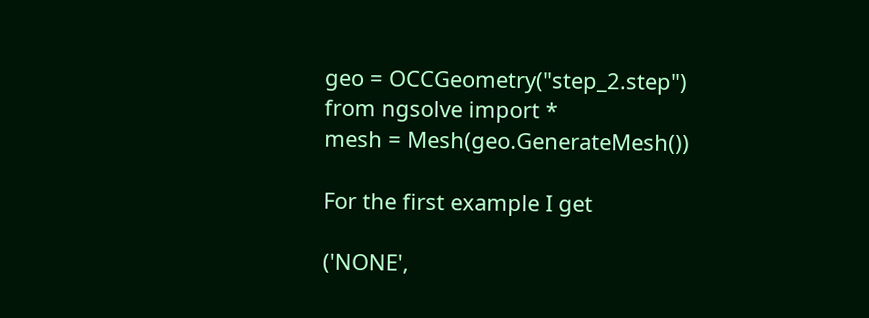geo = OCCGeometry("step_2.step")
from ngsolve import *
mesh = Mesh(geo.GenerateMesh())

For the first example I get

('NONE',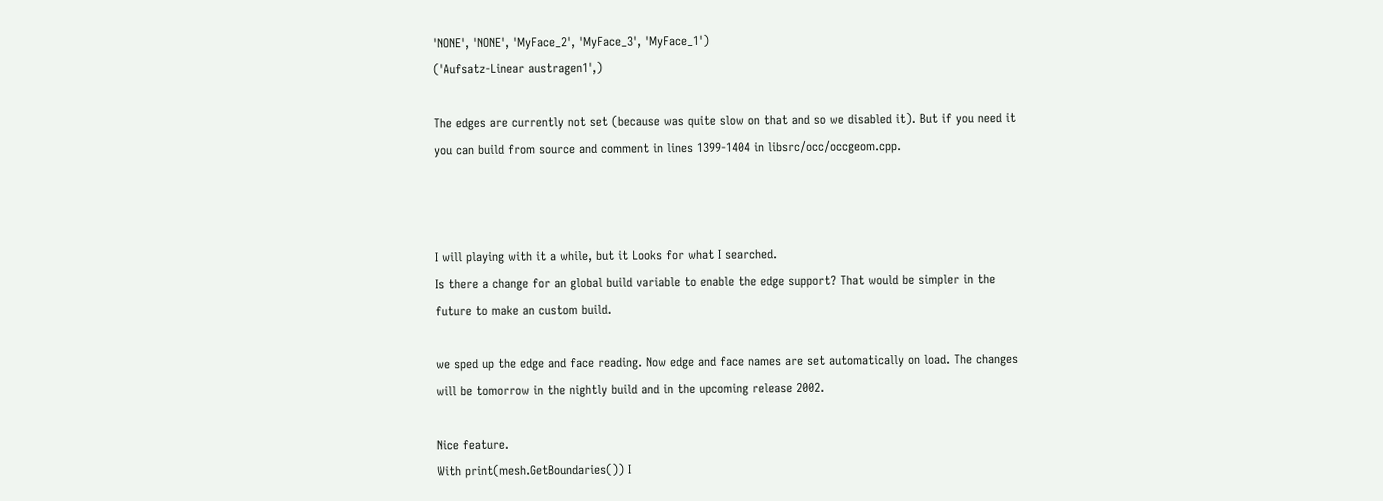'NONE', 'NONE', 'MyFace_2', 'MyFace_3', 'MyFace_1')
('Aufsatz-Linear austragen1',)

The edges are currently not set (because was quite slow on that and so we disabled it). But if you need it you can build from source and comment in lines 1399-1404 in libsrc/occ/occgeom.cpp.



I will playing with it a while, but it Looks for what I searched.
Is there a change for an global build variable to enable the edge support? That would be simpler in the future to make an custom build.

we sped up the edge and face reading. Now edge and face names are set automatically on load. The changes will be tomorrow in the nightly build and in the upcoming release 2002.

Nice feature.
With print(mesh.GetBoundaries()) I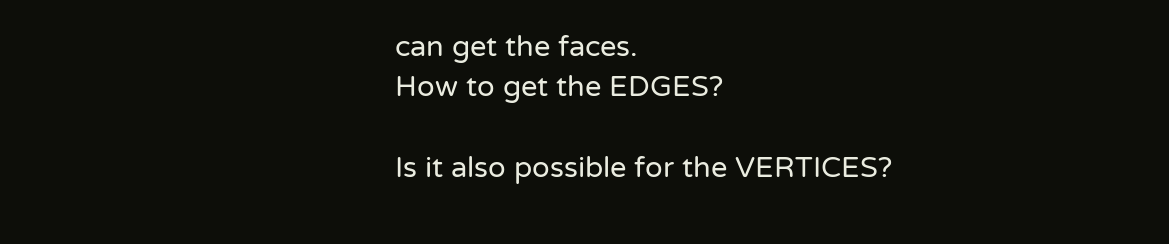can get the faces.
How to get the EDGES?

Is it also possible for the VERTICES?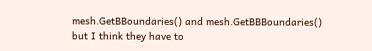mesh.GetBBoundaries() and mesh.GetBBBoundaries()
but I think they have to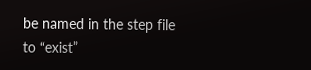be named in the step file to “exist”